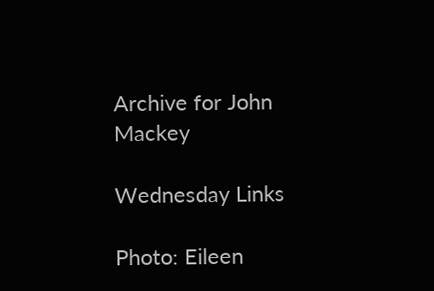Archive for John Mackey

Wednesday Links

Photo: Eileen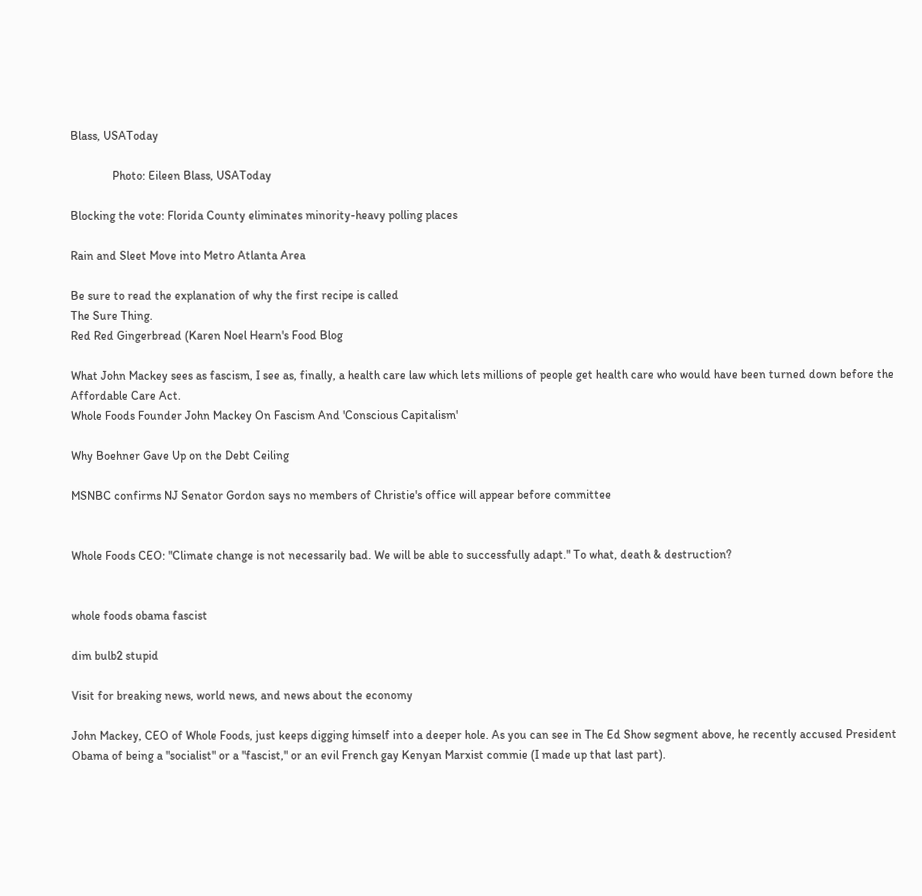Blass, USAToday

              Photo: Eileen Blass, USAToday

Blocking the vote: Florida County eliminates minority-heavy polling places

Rain and Sleet Move into Metro Atlanta Area

Be sure to read the explanation of why the first recipe is called
The Sure Thing.
Red Red Gingerbread (Karen Noel Hearn's Food Blog

What John Mackey sees as fascism, I see as, finally, a health care law which lets millions of people get health care who would have been turned down before the Affordable Care Act.
Whole Foods Founder John Mackey On Fascism And 'Conscious Capitalism'

Why Boehner Gave Up on the Debt Ceiling

MSNBC confirms NJ Senator Gordon says no members of Christie's office will appear before committee


Whole Foods CEO: "Climate change is not necessarily bad. We will be able to successfully adapt." To what, death & destruction?


whole foods obama fascist

dim bulb2 stupid

Visit for breaking news, world news, and news about the economy

John Mackey, CEO of Whole Foods, just keeps digging himself into a deeper hole. As you can see in The Ed Show segment above, he recently accused President Obama of being a "socialist" or a "fascist," or an evil French gay Kenyan Marxist commie (I made up that last part).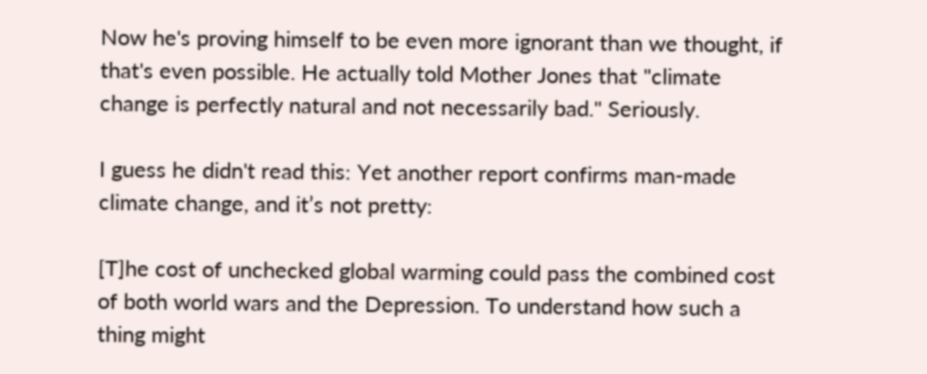Now he's proving himself to be even more ignorant than we thought, if that's even possible. He actually told Mother Jones that "climate change is perfectly natural and not necessarily bad." Seriously.

I guess he didn't read this: Yet another report confirms man-made climate change, and it’s not pretty:

[T]he cost of unchecked global warming could pass the combined cost of both world wars and the Depression. To understand how such a thing might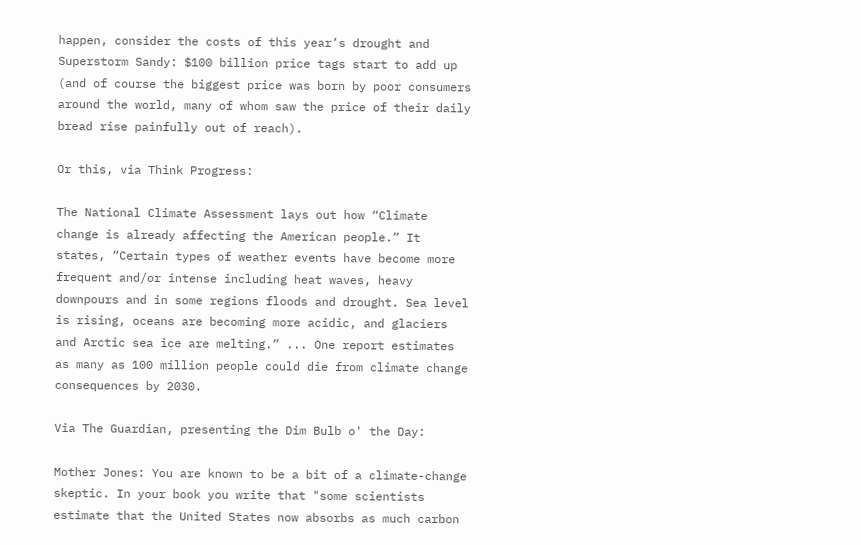happen, consider the costs of this year’s drought and Superstorm Sandy: $100 billion price tags start to add up (and of course the biggest price was born by poor consumers around the world, many of whom saw the price of their daily bread rise painfully out of reach).

Or this, via Think Progress:

The National Climate Assessment lays out how “Climate change is already affecting the American people.” It states, “Certain types of weather events have become more frequent and/or intense including heat waves, heavy downpours and in some regions floods and drought. Sea level is rising, oceans are becoming more acidic, and glaciers and Arctic sea ice are melting.” ... One report estimates as many as 100 million people could die from climate change consequences by 2030.

Via The Guardian, presenting the Dim Bulb o' the Day:

Mother Jones: You are known to be a bit of a climate-change skeptic. In your book you write that "some scientists estimate that the United States now absorbs as much carbon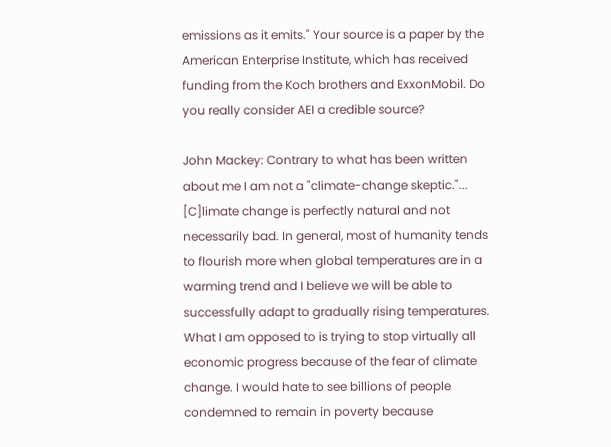emissions as it emits." Your source is a paper by the American Enterprise Institute, which has received funding from the Koch brothers and ExxonMobil. Do you really consider AEI a credible source?

John Mackey: Contrary to what has been written about me I am not a "climate-change skeptic."... [C]limate change is perfectly natural and not necessarily bad. In general, most of humanity tends to flourish more when global temperatures are in a warming trend and I believe we will be able to successfully adapt to gradually rising temperatures. What I am opposed to is trying to stop virtually all economic progress because of the fear of climate change. I would hate to see billions of people condemned to remain in poverty because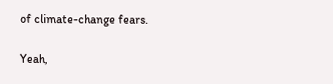of climate-change fears.

Yeah,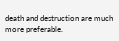death and destruction are much more preferable.